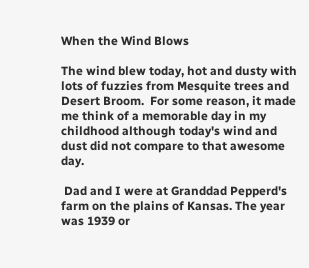When the Wind Blows

The wind blew today, hot and dusty with lots of fuzzies from Mesquite trees and Desert Broom.  For some reason, it made me think of a memorable day in my childhood although today's wind and dust did not compare to that awesome day.

 Dad and I were at Granddad Pepperd's farm on the plains of Kansas. The year was 1939 or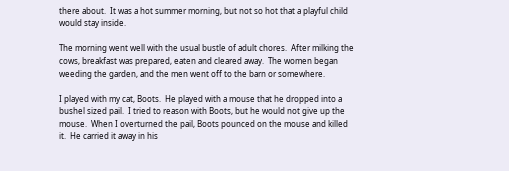there about.  It was a hot summer morning, but not so hot that a playful child would stay inside.

The morning went well with the usual bustle of adult chores.  After milking the cows, breakfast was prepared, eaten and cleared away.  The women began weeding the garden, and the men went off to the barn or somewhere.

I played with my cat, Boots.  He played with a mouse that he dropped into a bushel sized pail.  I tried to reason with Boots, but he would not give up the mouse.  When I overturned the pail, Boots pounced on the mouse and killed it.  He carried it away in his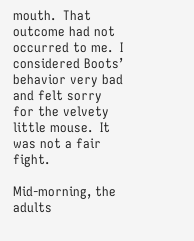mouth.  That outcome had not occurred to me.  I considered Boots’ behavior very bad and felt sorry for the velvety little mouse.  It was not a fair fight.

Mid-morning, the adults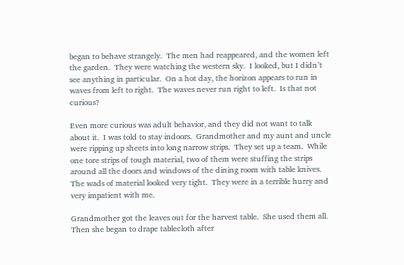began to behave strangely.  The men had reappeared, and the women left the garden.  They were watching the western sky.  I looked, but I didn’t see anything in particular.  On a hot day, the horizon appears to run in waves from left to right.  The waves never run right to left.  Is that not curious?

Even more curious was adult behavior, and they did not want to talk about it.  I was told to stay indoors.  Grandmother and my aunt and uncle were ripping up sheets into long narrow strips.  They set up a team.  While one tore strips of tough material, two of them were stuffing the strips around all the doors and windows of the dining room with table knives.  The wads of material looked very tight.  They were in a terrible hurry and very impatient with me.

Grandmother got the leaves out for the harvest table.  She used them all.  Then she began to drape tablecloth after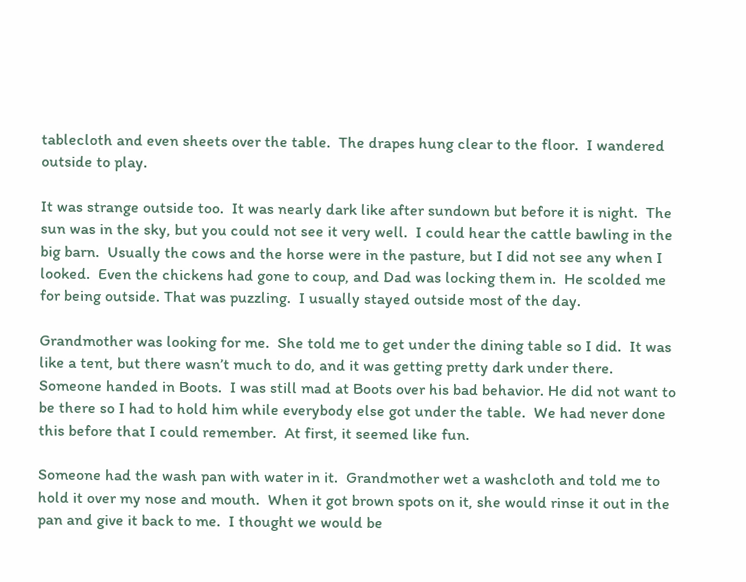tablecloth and even sheets over the table.  The drapes hung clear to the floor.  I wandered outside to play.

It was strange outside too.  It was nearly dark like after sundown but before it is night.  The sun was in the sky, but you could not see it very well.  I could hear the cattle bawling in the big barn.  Usually the cows and the horse were in the pasture, but I did not see any when I looked.  Even the chickens had gone to coup, and Dad was locking them in.  He scolded me for being outside. That was puzzling.  I usually stayed outside most of the day.

Grandmother was looking for me.  She told me to get under the dining table so I did.  It was like a tent, but there wasn’t much to do, and it was getting pretty dark under there.  Someone handed in Boots.  I was still mad at Boots over his bad behavior. He did not want to be there so I had to hold him while everybody else got under the table.  We had never done this before that I could remember.  At first, it seemed like fun.

Someone had the wash pan with water in it.  Grandmother wet a washcloth and told me to hold it over my nose and mouth.  When it got brown spots on it, she would rinse it out in the pan and give it back to me.  I thought we would be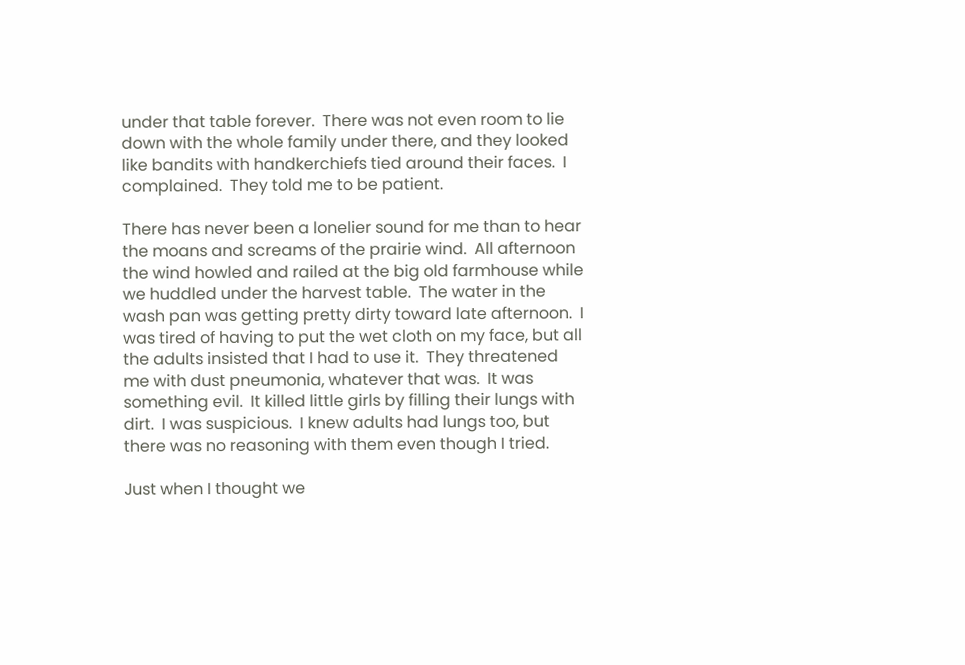under that table forever.  There was not even room to lie down with the whole family under there, and they looked like bandits with handkerchiefs tied around their faces.  I complained.  They told me to be patient.

There has never been a lonelier sound for me than to hear the moans and screams of the prairie wind.  All afternoon the wind howled and railed at the big old farmhouse while we huddled under the harvest table.  The water in the wash pan was getting pretty dirty toward late afternoon.  I was tired of having to put the wet cloth on my face, but all the adults insisted that I had to use it.  They threatened me with dust pneumonia, whatever that was.  It was something evil.  It killed little girls by filling their lungs with dirt.  I was suspicious.  I knew adults had lungs too, but there was no reasoning with them even though I tried.

Just when I thought we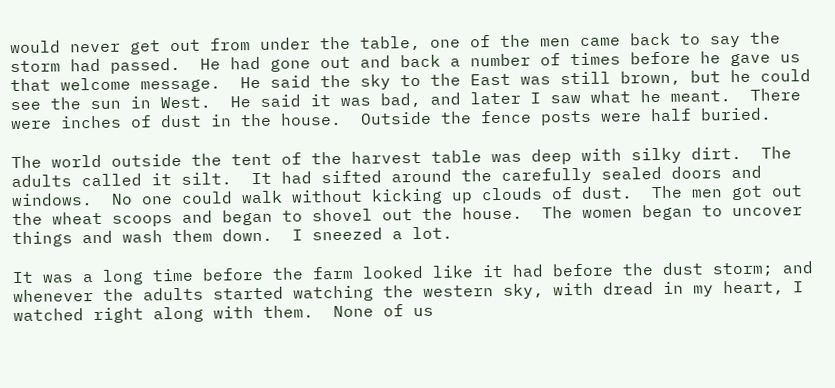would never get out from under the table, one of the men came back to say the storm had passed.  He had gone out and back a number of times before he gave us that welcome message.  He said the sky to the East was still brown, but he could see the sun in West.  He said it was bad, and later I saw what he meant.  There were inches of dust in the house.  Outside the fence posts were half buried.

The world outside the tent of the harvest table was deep with silky dirt.  The adults called it silt.  It had sifted around the carefully sealed doors and windows.  No one could walk without kicking up clouds of dust.  The men got out the wheat scoops and began to shovel out the house.  The women began to uncover things and wash them down.  I sneezed a lot.

It was a long time before the farm looked like it had before the dust storm; and whenever the adults started watching the western sky, with dread in my heart, I watched right along with them.  None of us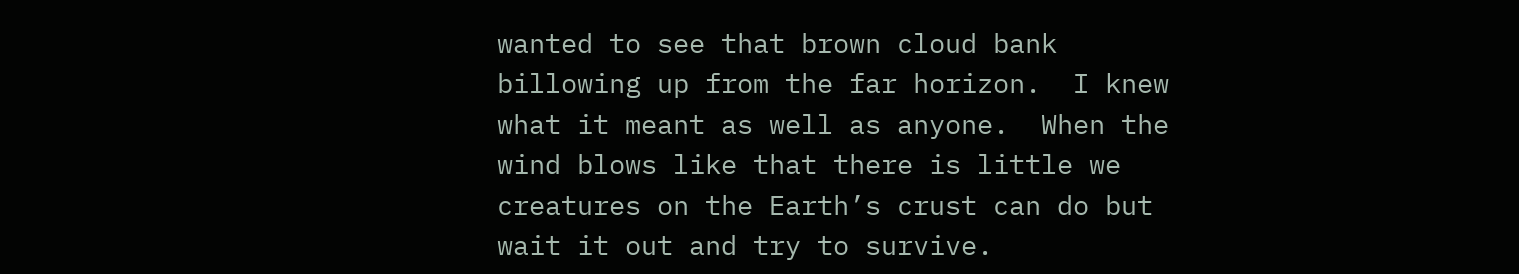wanted to see that brown cloud bank billowing up from the far horizon.  I knew what it meant as well as anyone.  When the wind blows like that there is little we creatures on the Earth’s crust can do but wait it out and try to survive.